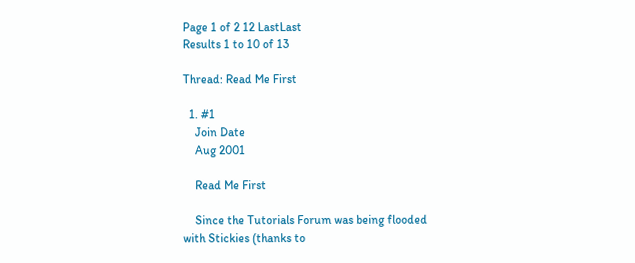Page 1 of 2 12 LastLast
Results 1 to 10 of 13

Thread: Read Me First

  1. #1
    Join Date
    Aug 2001

    Read Me First

    Since the Tutorials Forum was being flooded with Stickies (thanks to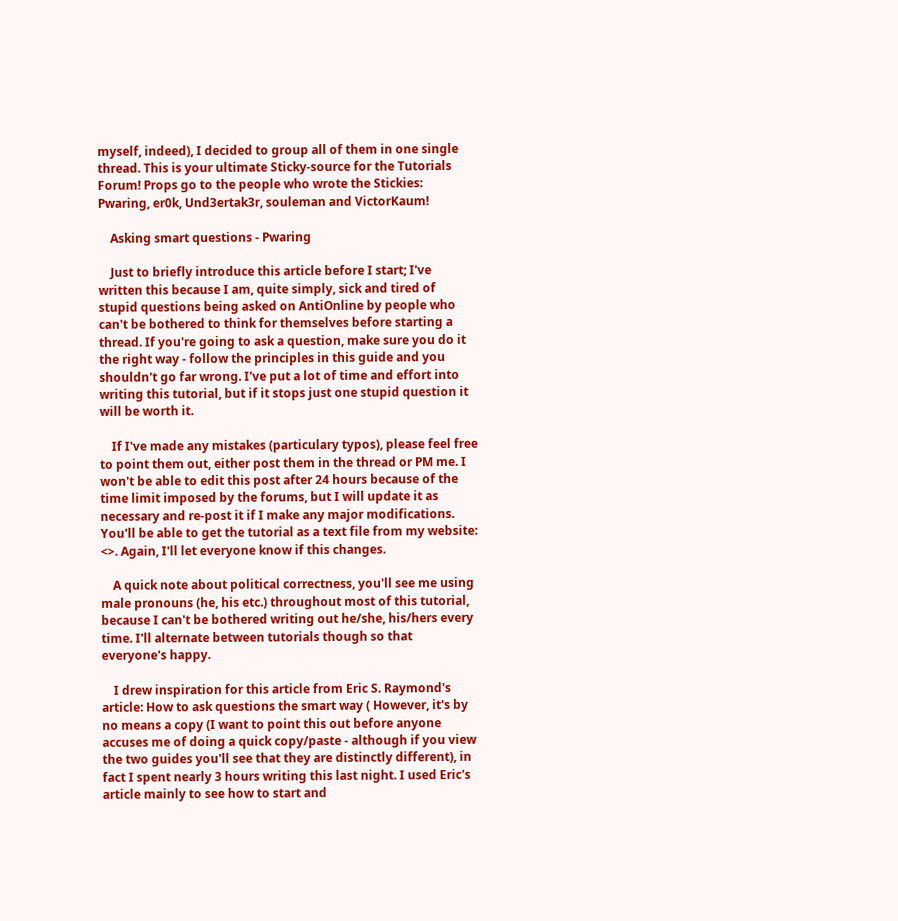myself, indeed), I decided to group all of them in one single thread. This is your ultimate Sticky-source for the Tutorials Forum! Props go to the people who wrote the Stickies: Pwaring, er0k, Und3ertak3r, souleman and VictorKaum!

    Asking smart questions - Pwaring

    Just to briefly introduce this article before I start; I've written this because I am, quite simply, sick and tired of stupid questions being asked on AntiOnline by people who can't be bothered to think for themselves before starting a thread. If you're going to ask a question, make sure you do it the right way - follow the principles in this guide and you shouldn't go far wrong. I've put a lot of time and effort into writing this tutorial, but if it stops just one stupid question it will be worth it.

    If I've made any mistakes (particulary typos), please feel free to point them out, either post them in the thread or PM me. I won't be able to edit this post after 24 hours because of the time limit imposed by the forums, but I will update it as necessary and re-post it if I make any major modifications. You'll be able to get the tutorial as a text file from my website: <>. Again, I'll let everyone know if this changes.

    A quick note about political correctness, you'll see me using male pronouns (he, his etc.) throughout most of this tutorial, because I can't be bothered writing out he/she, his/hers every time. I'll alternate between tutorials though so that everyone's happy.

    I drew inspiration for this article from Eric S. Raymond's article: How to ask questions the smart way ( However, it's by no means a copy (I want to point this out before anyone accuses me of doing a quick copy/paste - although if you view the two guides you'll see that they are distinctly different), in fact I spent nearly 3 hours writing this last night. I used Eric's article mainly to see how to start and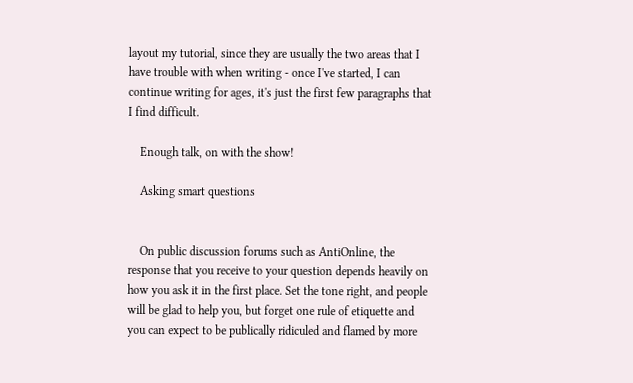layout my tutorial, since they are usually the two areas that I have trouble with when writing - once I've started, I can continue writing for ages, it's just the first few paragraphs that I find difficult.

    Enough talk, on with the show!

    Asking smart questions


    On public discussion forums such as AntiOnline, the response that you receive to your question depends heavily on how you ask it in the first place. Set the tone right, and people will be glad to help you, but forget one rule of etiquette and you can expect to be publically ridiculed and flamed by more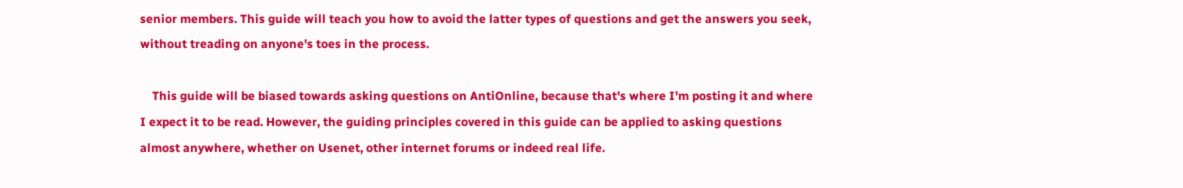senior members. This guide will teach you how to avoid the latter types of questions and get the answers you seek, without treading on anyone's toes in the process.

    This guide will be biased towards asking questions on AntiOnline, because that's where I'm posting it and where I expect it to be read. However, the guiding principles covered in this guide can be applied to asking questions almost anywhere, whether on Usenet, other internet forums or indeed real life.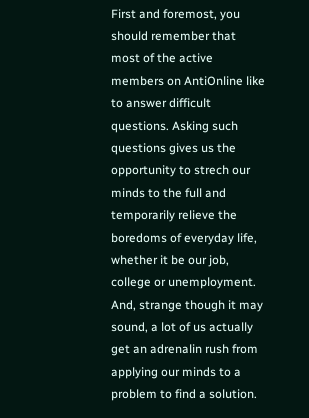First and foremost, you should remember that most of the active members on AntiOnline like to answer difficult questions. Asking such questions gives us the opportunity to strech our minds to the full and temporarily relieve the boredoms of everyday life, whether it be our job, college or unemployment. And, strange though it may sound, a lot of us actually get an adrenalin rush from applying our minds to a problem to find a solution.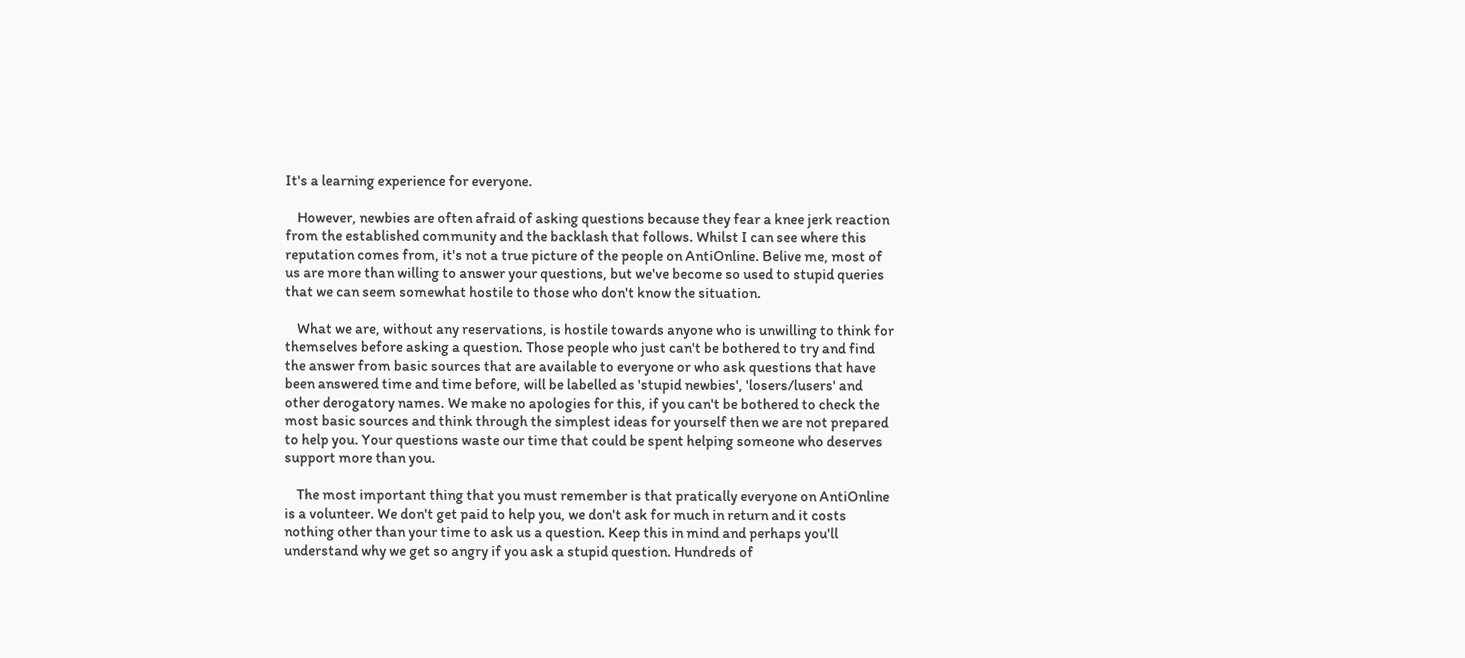It's a learning experience for everyone.

    However, newbies are often afraid of asking questions because they fear a knee jerk reaction from the established community and the backlash that follows. Whilst I can see where this reputation comes from, it's not a true picture of the people on AntiOnline. Belive me, most of us are more than willing to answer your questions, but we've become so used to stupid queries that we can seem somewhat hostile to those who don't know the situation.

    What we are, without any reservations, is hostile towards anyone who is unwilling to think for themselves before asking a question. Those people who just can't be bothered to try and find the answer from basic sources that are available to everyone or who ask questions that have been answered time and time before, will be labelled as 'stupid newbies', 'losers/lusers' and other derogatory names. We make no apologies for this, if you can't be bothered to check the most basic sources and think through the simplest ideas for yourself then we are not prepared to help you. Your questions waste our time that could be spent helping someone who deserves support more than you.

    The most important thing that you must remember is that pratically everyone on AntiOnline is a volunteer. We don't get paid to help you, we don't ask for much in return and it costs nothing other than your time to ask us a question. Keep this in mind and perhaps you'll understand why we get so angry if you ask a stupid question. Hundreds of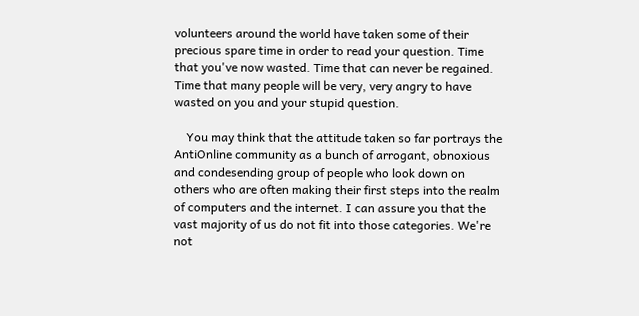volunteers around the world have taken some of their precious spare time in order to read your question. Time that you've now wasted. Time that can never be regained. Time that many people will be very, very angry to have wasted on you and your stupid question.

    You may think that the attitude taken so far portrays the AntiOnline community as a bunch of arrogant, obnoxious and condesending group of people who look down on others who are often making their first steps into the realm of computers and the internet. I can assure you that the vast majority of us do not fit into those categories. We're not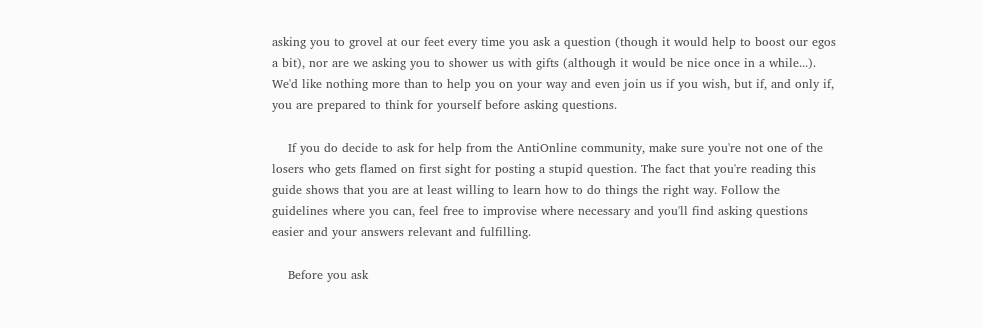asking you to grovel at our feet every time you ask a question (though it would help to boost our egos a bit), nor are we asking you to shower us with gifts (although it would be nice once in a while...). We'd like nothing more than to help you on your way and even join us if you wish, but if, and only if, you are prepared to think for yourself before asking questions.

    If you do decide to ask for help from the AntiOnline community, make sure you're not one of the losers who gets flamed on first sight for posting a stupid question. The fact that you're reading this guide shows that you are at least willing to learn how to do things the right way. Follow the guidelines where you can, feel free to improvise where necessary and you'll find asking questions easier and your answers relevant and fulfilling.

    Before you ask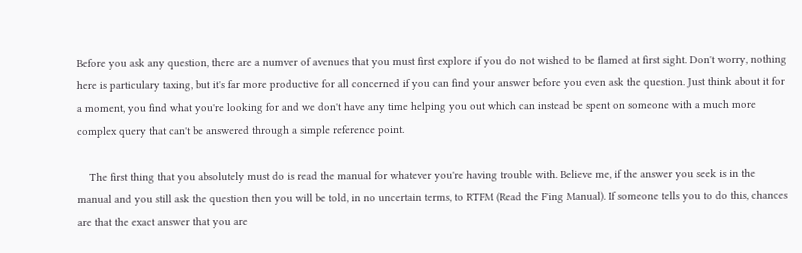Before you ask any question, there are a numver of avenues that you must first explore if you do not wished to be flamed at first sight. Don't worry, nothing here is particulary taxing, but it's far more productive for all concerned if you can find your answer before you even ask the question. Just think about it for a moment, you find what you're looking for and we don't have any time helping you out which can instead be spent on someone with a much more complex query that can't be answered through a simple reference point.

    The first thing that you absolutely must do is read the manual for whatever you're having trouble with. Believe me, if the answer you seek is in the manual and you still ask the question then you will be told, in no uncertain terms, to RTFM (Read the F'ing Manual). If someone tells you to do this, chances are that the exact answer that you are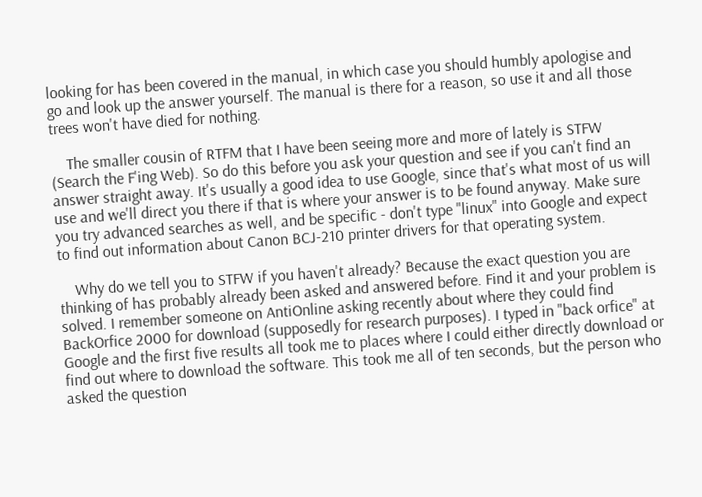looking for has been covered in the manual, in which case you should humbly apologise and go and look up the answer yourself. The manual is there for a reason, so use it and all those trees won't have died for nothing.

    The smaller cousin of RTFM that I have been seeing more and more of lately is STFW (Search the F'ing Web). So do this before you ask your question and see if you can't find an answer straight away. It's usually a good idea to use Google, since that's what most of us will use and we'll direct you there if that is where your answer is to be found anyway. Make sure you try advanced searches as well, and be specific - don't type "linux" into Google and expect to find out information about Canon BCJ-210 printer drivers for that operating system.

    Why do we tell you to STFW if you haven't already? Because the exact question you are thinking of has probably already been asked and answered before. Find it and your problem is solved. I remember someone on AntiOnline asking recently about where they could find BackOrfice 2000 for download (supposedly for research purposes). I typed in "back orfice" at Google and the first five results all took me to places where I could either directly download or find out where to download the software. This took me all of ten seconds, but the person who asked the question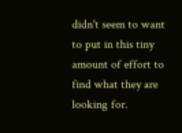didn't seem to want to put in this tiny amount of effort to find what they are looking for.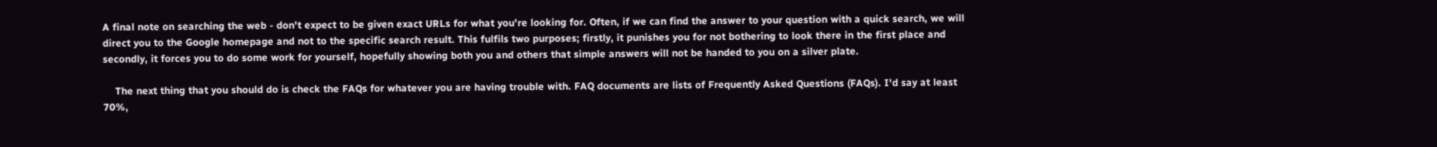A final note on searching the web - don't expect to be given exact URLs for what you're looking for. Often, if we can find the answer to your question with a quick search, we will direct you to the Google homepage and not to the specific search result. This fulfils two purposes; firstly, it punishes you for not bothering to look there in the first place and secondly, it forces you to do some work for yourself, hopefully showing both you and others that simple answers will not be handed to you on a silver plate.

    The next thing that you should do is check the FAQs for whatever you are having trouble with. FAQ documents are lists of Frequently Asked Questions (FAQs). I'd say at least 70%,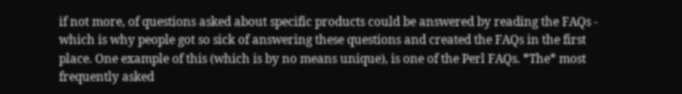if not more, of questions asked about specific products could be answered by reading the FAQs - which is why people got so sick of answering these questions and created the FAQs in the first place. One example of this (which is by no means unique), is one of the Perl FAQs. *The* most frequently asked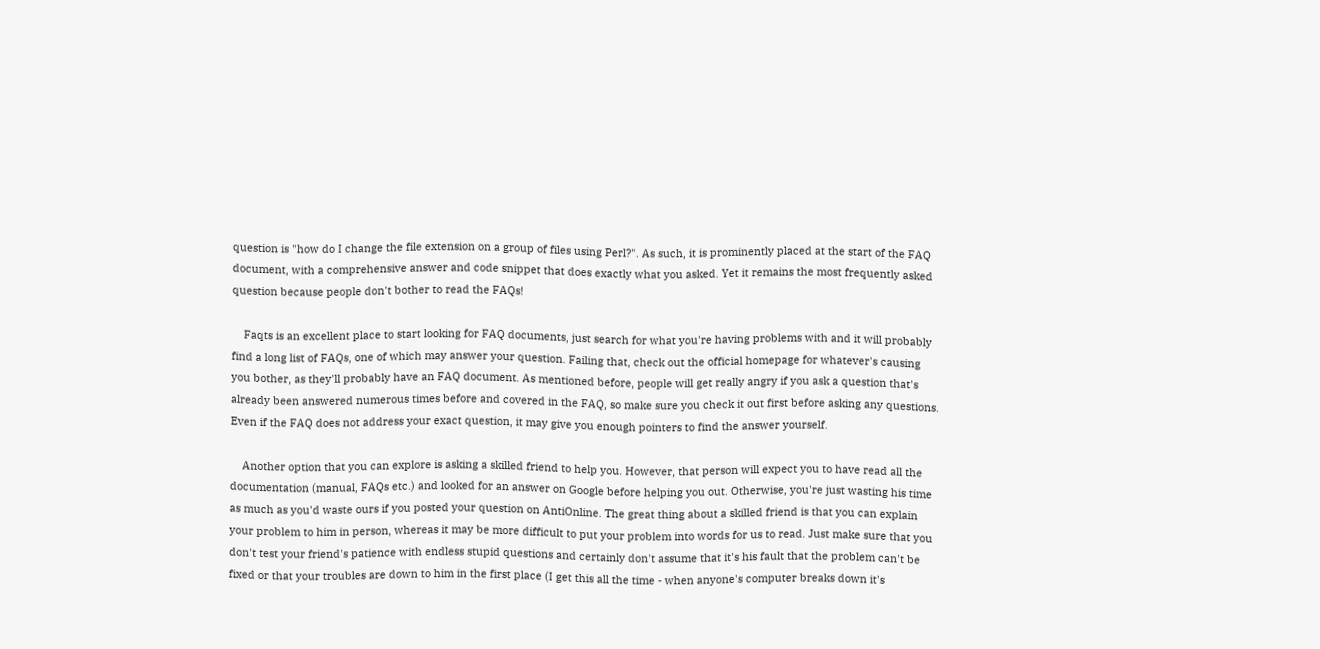question is "how do I change the file extension on a group of files using Perl?". As such, it is prominently placed at the start of the FAQ document, with a comprehensive answer and code snippet that does exactly what you asked. Yet it remains the most frequently asked question because people don't bother to read the FAQs!

    Faqts is an excellent place to start looking for FAQ documents, just search for what you're having problems with and it will probably find a long list of FAQs, one of which may answer your question. Failing that, check out the official homepage for whatever's causing you bother, as they'll probably have an FAQ document. As mentioned before, people will get really angry if you ask a question that's already been answered numerous times before and covered in the FAQ, so make sure you check it out first before asking any questions. Even if the FAQ does not address your exact question, it may give you enough pointers to find the answer yourself.

    Another option that you can explore is asking a skilled friend to help you. However, that person will expect you to have read all the documentation (manual, FAQs etc.) and looked for an answer on Google before helping you out. Otherwise, you're just wasting his time as much as you'd waste ours if you posted your question on AntiOnline. The great thing about a skilled friend is that you can explain your problem to him in person, whereas it may be more difficult to put your problem into words for us to read. Just make sure that you don't test your friend's patience with endless stupid questions and certainly don't assume that it's his fault that the problem can't be fixed or that your troubles are down to him in the first place (I get this all the time - when anyone's computer breaks down it's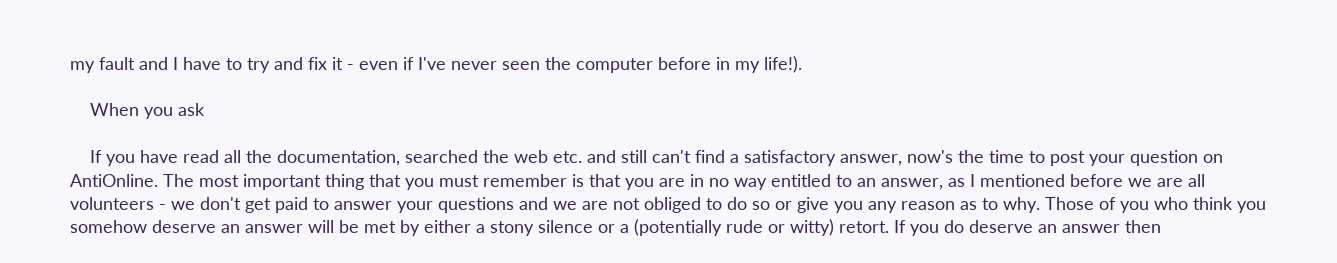my fault and I have to try and fix it - even if I've never seen the computer before in my life!).

    When you ask

    If you have read all the documentation, searched the web etc. and still can't find a satisfactory answer, now's the time to post your question on AntiOnline. The most important thing that you must remember is that you are in no way entitled to an answer, as I mentioned before we are all volunteers - we don't get paid to answer your questions and we are not obliged to do so or give you any reason as to why. Those of you who think you somehow deserve an answer will be met by either a stony silence or a (potentially rude or witty) retort. If you do deserve an answer then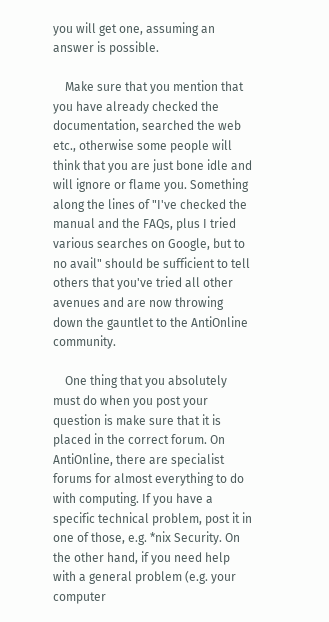you will get one, assuming an answer is possible.

    Make sure that you mention that you have already checked the documentation, searched the web etc., otherwise some people will think that you are just bone idle and will ignore or flame you. Something along the lines of "I've checked the manual and the FAQs, plus I tried various searches on Google, but to no avail" should be sufficient to tell others that you've tried all other avenues and are now throwing down the gauntlet to the AntiOnline community.

    One thing that you absolutely must do when you post your question is make sure that it is placed in the correct forum. On AntiOnline, there are specialist forums for almost everything to do with computing. If you have a specific technical problem, post it in one of those, e.g. *nix Security. On the other hand, if you need help with a general problem (e.g. your computer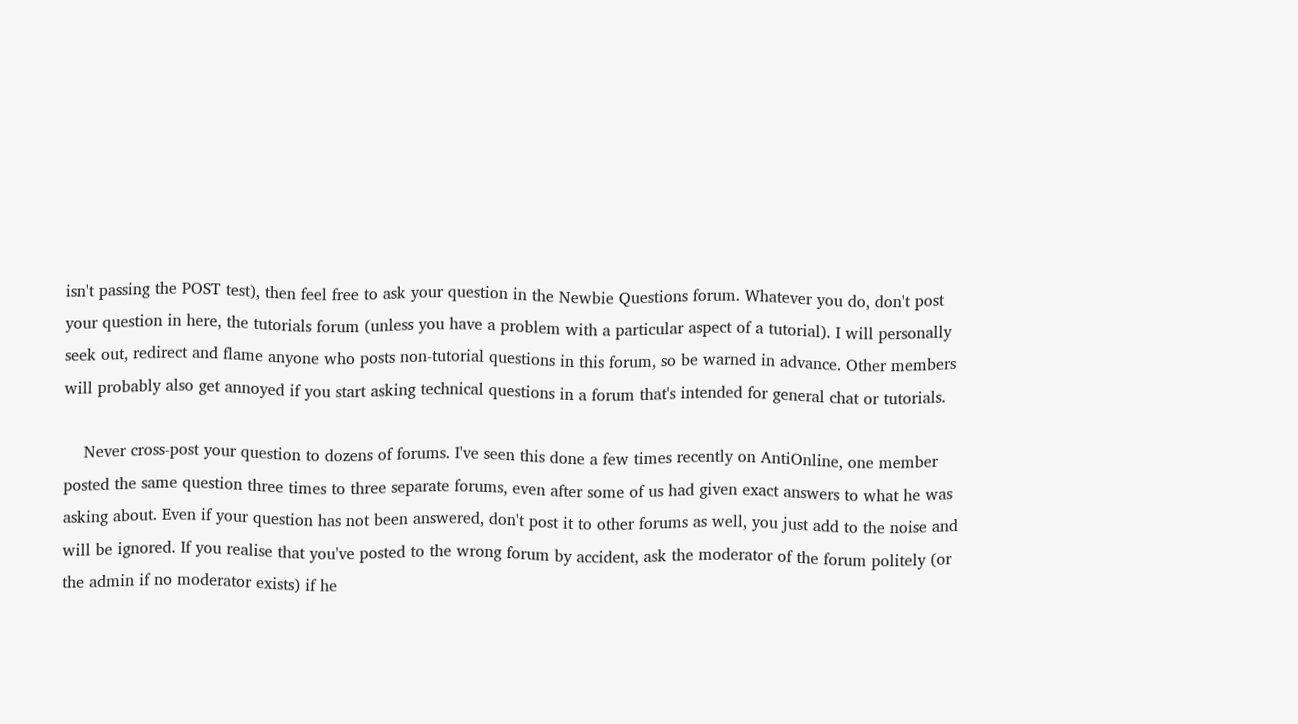isn't passing the POST test), then feel free to ask your question in the Newbie Questions forum. Whatever you do, don't post your question in here, the tutorials forum (unless you have a problem with a particular aspect of a tutorial). I will personally seek out, redirect and flame anyone who posts non-tutorial questions in this forum, so be warned in advance. Other members will probably also get annoyed if you start asking technical questions in a forum that's intended for general chat or tutorials.

    Never cross-post your question to dozens of forums. I've seen this done a few times recently on AntiOnline, one member posted the same question three times to three separate forums, even after some of us had given exact answers to what he was asking about. Even if your question has not been answered, don't post it to other forums as well, you just add to the noise and will be ignored. If you realise that you've posted to the wrong forum by accident, ask the moderator of the forum politely (or the admin if no moderator exists) if he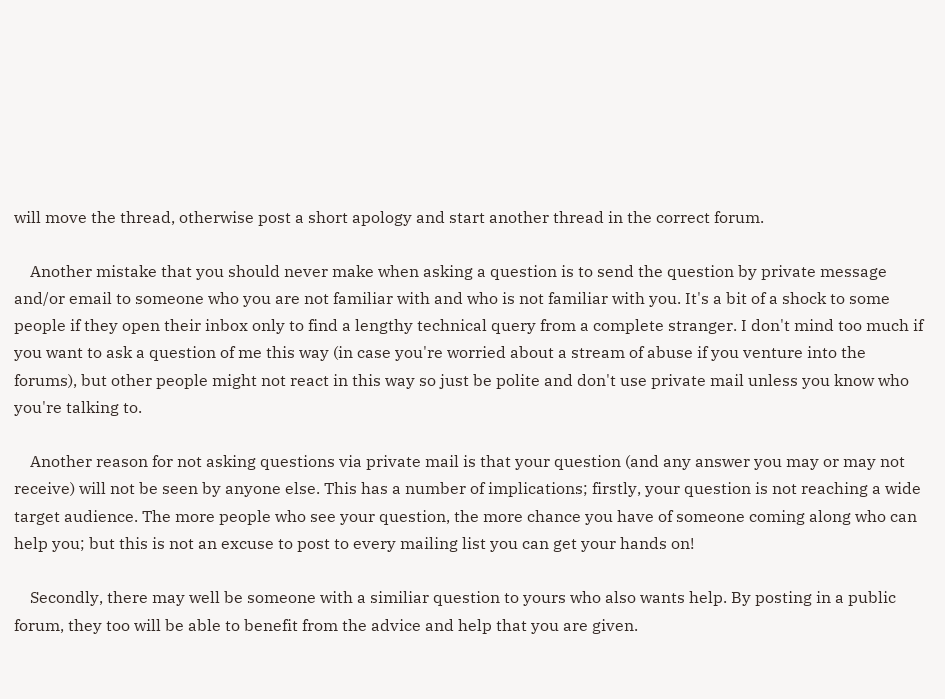will move the thread, otherwise post a short apology and start another thread in the correct forum.

    Another mistake that you should never make when asking a question is to send the question by private message and/or email to someone who you are not familiar with and who is not familiar with you. It's a bit of a shock to some people if they open their inbox only to find a lengthy technical query from a complete stranger. I don't mind too much if you want to ask a question of me this way (in case you're worried about a stream of abuse if you venture into the forums), but other people might not react in this way so just be polite and don't use private mail unless you know who you're talking to.

    Another reason for not asking questions via private mail is that your question (and any answer you may or may not receive) will not be seen by anyone else. This has a number of implications; firstly, your question is not reaching a wide target audience. The more people who see your question, the more chance you have of someone coming along who can help you; but this is not an excuse to post to every mailing list you can get your hands on!

    Secondly, there may well be someone with a similiar question to yours who also wants help. By posting in a public forum, they too will be able to benefit from the advice and help that you are given.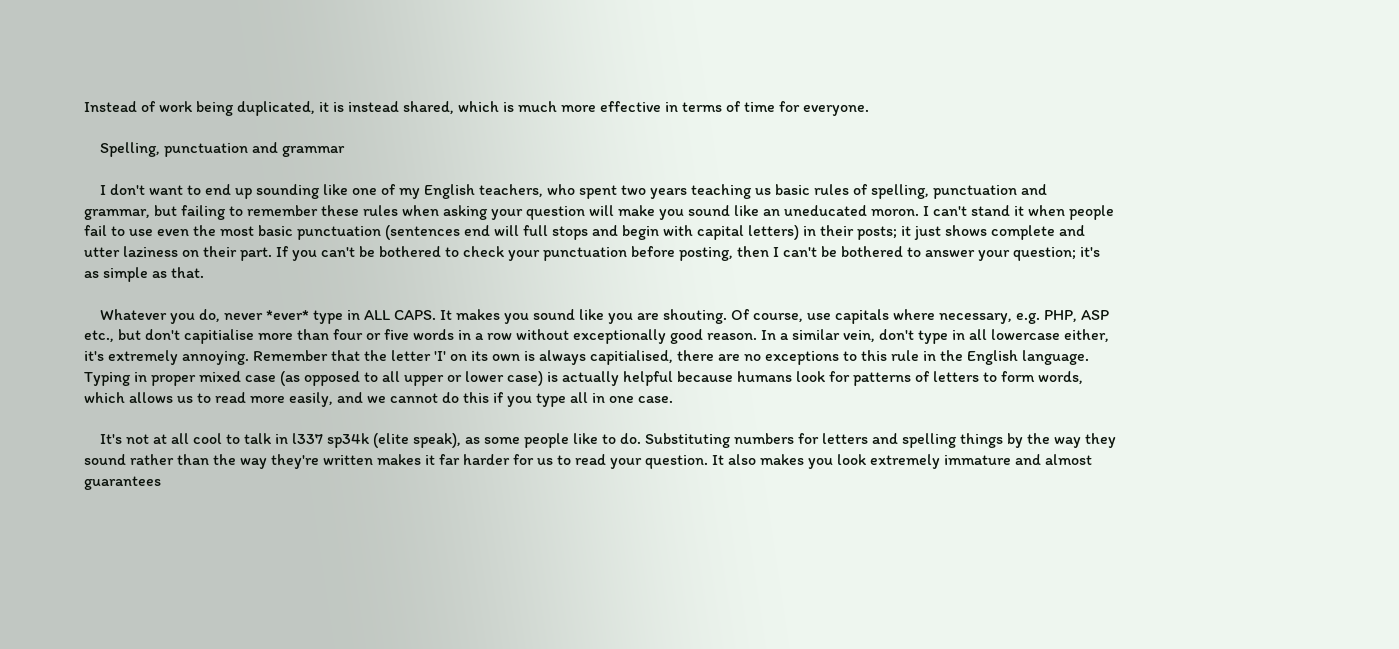Instead of work being duplicated, it is instead shared, which is much more effective in terms of time for everyone.

    Spelling, punctuation and grammar

    I don't want to end up sounding like one of my English teachers, who spent two years teaching us basic rules of spelling, punctuation and grammar, but failing to remember these rules when asking your question will make you sound like an uneducated moron. I can't stand it when people fail to use even the most basic punctuation (sentences end will full stops and begin with capital letters) in their posts; it just shows complete and utter laziness on their part. If you can't be bothered to check your punctuation before posting, then I can't be bothered to answer your question; it's as simple as that.

    Whatever you do, never *ever* type in ALL CAPS. It makes you sound like you are shouting. Of course, use capitals where necessary, e.g. PHP, ASP etc., but don't capitialise more than four or five words in a row without exceptionally good reason. In a similar vein, don't type in all lowercase either, it's extremely annoying. Remember that the letter 'I' on its own is always capitialised, there are no exceptions to this rule in the English language. Typing in proper mixed case (as opposed to all upper or lower case) is actually helpful because humans look for patterns of letters to form words, which allows us to read more easily, and we cannot do this if you type all in one case.

    It's not at all cool to talk in l337 sp34k (elite speak), as some people like to do. Substituting numbers for letters and spelling things by the way they sound rather than the way they're written makes it far harder for us to read your question. It also makes you look extremely immature and almost guarantees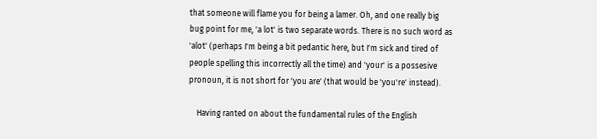that someone will flame you for being a lamer. Oh, and one really big bug point for me, 'a lot' is two separate words. There is no such word as 'alot' (perhaps I'm being a bit pedantic here, but I'm sick and tired of people spelling this incorrectly all the time) and 'your' is a possesive pronoun, it is not short for 'you are' (that would be 'you're' instead).

    Having ranted on about the fundamental rules of the English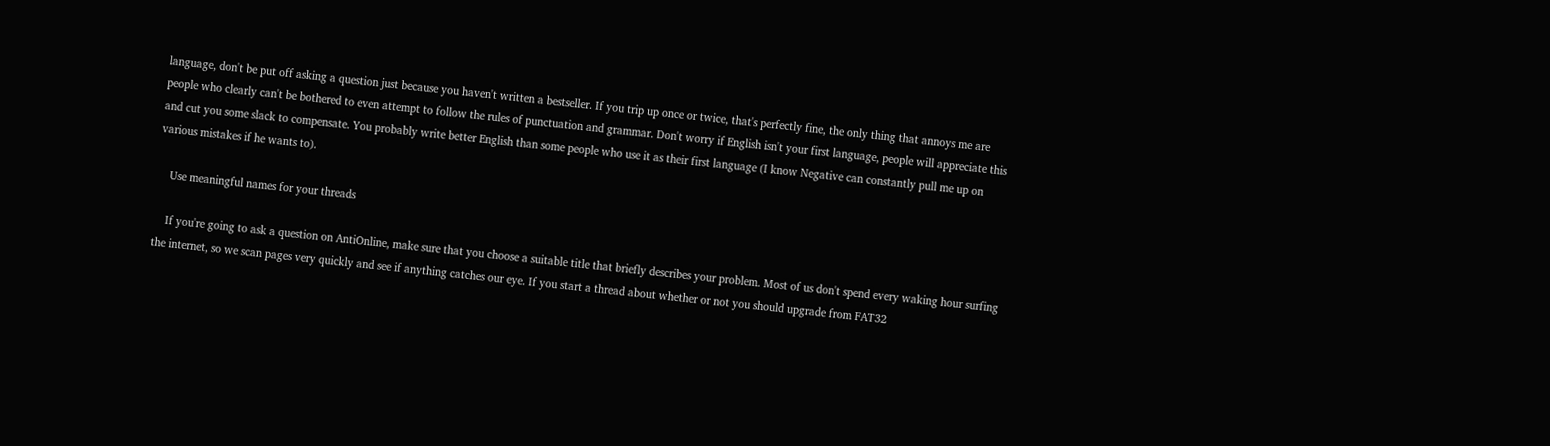language, don't be put off asking a question just because you haven't written a bestseller. If you trip up once or twice, that's perfectly fine, the only thing that annoys me are people who clearly can't be bothered to even attempt to follow the rules of punctuation and grammar. Don't worry if English isn't your first language, people will appreciate this and cut you some slack to compensate. You probably write better English than some people who use it as their first language (I know Negative can constantly pull me up on various mistakes if he wants to).

    Use meaningful names for your threads

    If you're going to ask a question on AntiOnline, make sure that you choose a suitable title that briefly describes your problem. Most of us don't spend every waking hour surfing the internet, so we scan pages very quickly and see if anything catches our eye. If you start a thread about whether or not you should upgrade from FAT32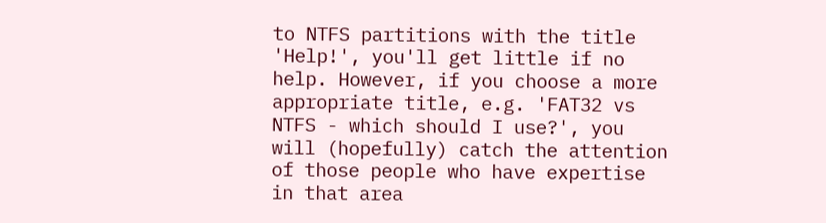to NTFS partitions with the title 'Help!', you'll get little if no help. However, if you choose a more appropriate title, e.g. 'FAT32 vs NTFS - which should I use?', you will (hopefully) catch the attention of those people who have expertise in that area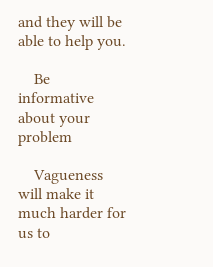and they will be able to help you.

    Be informative about your problem

    Vagueness will make it much harder for us to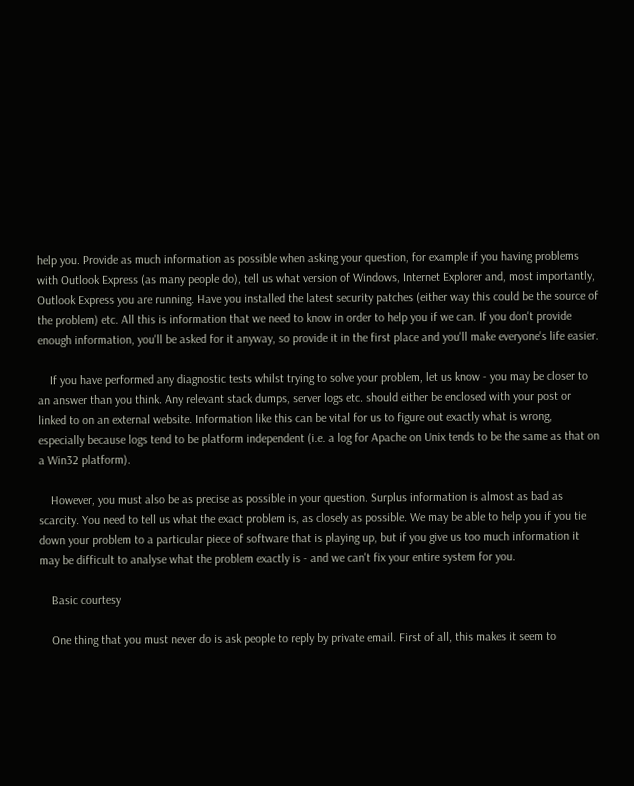help you. Provide as much information as possible when asking your question, for example if you having problems with Outlook Express (as many people do), tell us what version of Windows, Internet Explorer and, most importantly, Outlook Express you are running. Have you installed the latest security patches (either way this could be the source of the problem) etc. All this is information that we need to know in order to help you if we can. If you don't provide enough information, you'll be asked for it anyway, so provide it in the first place and you'll make everyone's life easier.

    If you have performed any diagnostic tests whilst trying to solve your problem, let us know - you may be closer to an answer than you think. Any relevant stack dumps, server logs etc. should either be enclosed with your post or linked to on an external website. Information like this can be vital for us to figure out exactly what is wrong, especially because logs tend to be platform independent (i.e. a log for Apache on Unix tends to be the same as that on a Win32 platform).

    However, you must also be as precise as possible in your question. Surplus information is almost as bad as scarcity. You need to tell us what the exact problem is, as closely as possible. We may be able to help you if you tie down your problem to a particular piece of software that is playing up, but if you give us too much information it may be difficult to analyse what the problem exactly is - and we can't fix your entire system for you.

    Basic courtesy

    One thing that you must never do is ask people to reply by private email. First of all, this makes it seem to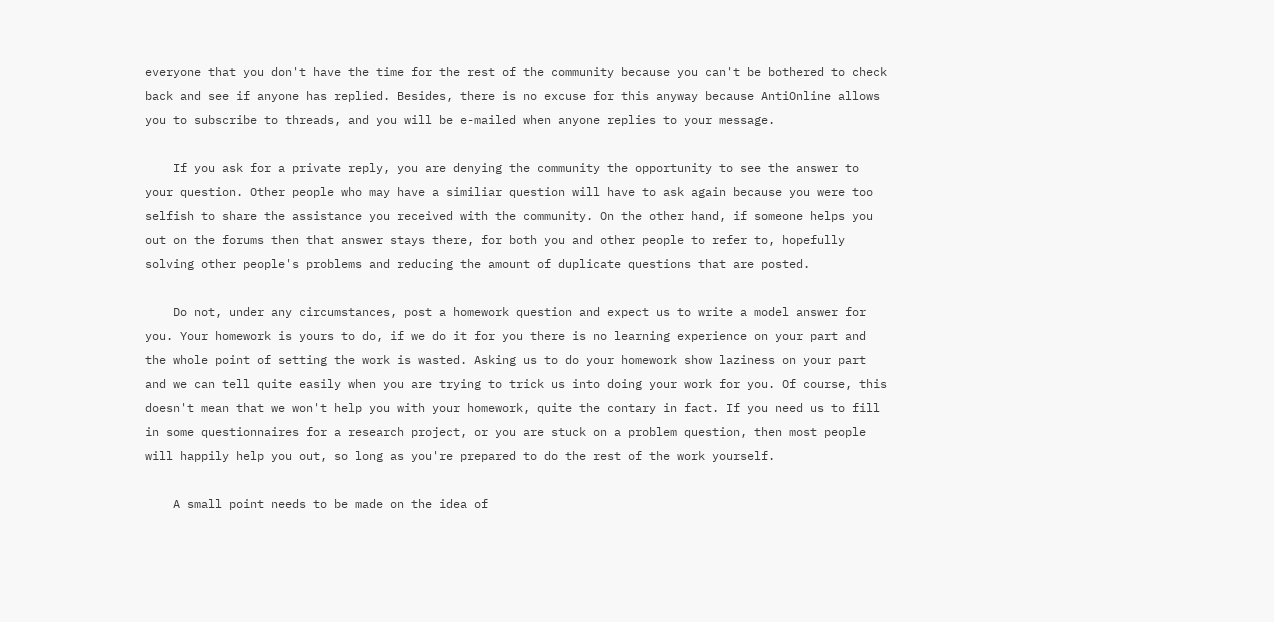everyone that you don't have the time for the rest of the community because you can't be bothered to check back and see if anyone has replied. Besides, there is no excuse for this anyway because AntiOnline allows you to subscribe to threads, and you will be e-mailed when anyone replies to your message.

    If you ask for a private reply, you are denying the community the opportunity to see the answer to your question. Other people who may have a similiar question will have to ask again because you were too selfish to share the assistance you received with the community. On the other hand, if someone helps you out on the forums then that answer stays there, for both you and other people to refer to, hopefully solving other people's problems and reducing the amount of duplicate questions that are posted.

    Do not, under any circumstances, post a homework question and expect us to write a model answer for you. Your homework is yours to do, if we do it for you there is no learning experience on your part and the whole point of setting the work is wasted. Asking us to do your homework show laziness on your part and we can tell quite easily when you are trying to trick us into doing your work for you. Of course, this doesn't mean that we won't help you with your homework, quite the contary in fact. If you need us to fill in some questionnaires for a research project, or you are stuck on a problem question, then most people will happily help you out, so long as you're prepared to do the rest of the work yourself.

    A small point needs to be made on the idea of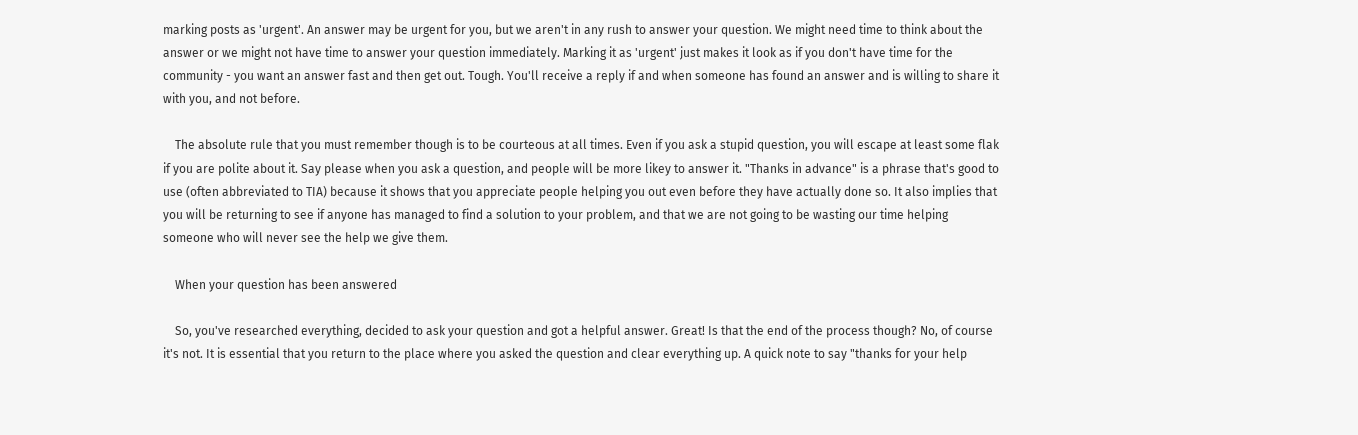marking posts as 'urgent'. An answer may be urgent for you, but we aren't in any rush to answer your question. We might need time to think about the answer or we might not have time to answer your question immediately. Marking it as 'urgent' just makes it look as if you don't have time for the community - you want an answer fast and then get out. Tough. You'll receive a reply if and when someone has found an answer and is willing to share it with you, and not before.

    The absolute rule that you must remember though is to be courteous at all times. Even if you ask a stupid question, you will escape at least some flak if you are polite about it. Say please when you ask a question, and people will be more likey to answer it. "Thanks in advance" is a phrase that's good to use (often abbreviated to TIA) because it shows that you appreciate people helping you out even before they have actually done so. It also implies that you will be returning to see if anyone has managed to find a solution to your problem, and that we are not going to be wasting our time helping someone who will never see the help we give them.

    When your question has been answered

    So, you've researched everything, decided to ask your question and got a helpful answer. Great! Is that the end of the process though? No, of course it's not. It is essential that you return to the place where you asked the question and clear everything up. A quick note to say "thanks for your help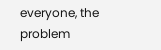everyone, the problem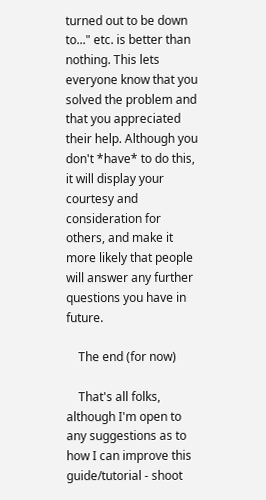turned out to be down to..." etc. is better than nothing. This lets everyone know that you solved the problem and that you appreciated their help. Although you don't *have* to do this, it will display your courtesy and consideration for others, and make it more likely that people will answer any further questions you have in future.

    The end (for now)

    That's all folks, although I'm open to any suggestions as to how I can improve this guide/tutorial - shoot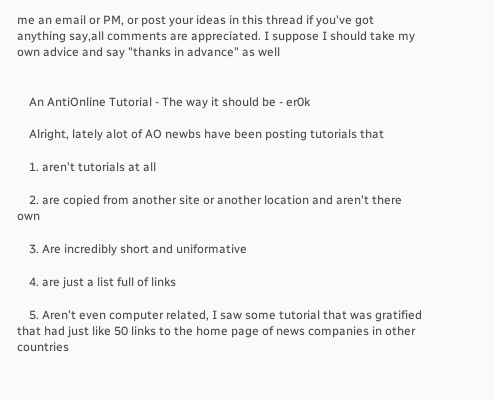me an email or PM, or post your ideas in this thread if you've got anything say,all comments are appreciated. I suppose I should take my own advice and say "thanks in advance" as well


    An AntiOnline Tutorial - The way it should be - er0k

    Alright, lately alot of AO newbs have been posting tutorials that

    1. aren't tutorials at all

    2. are copied from another site or another location and aren't there own

    3. Are incredibly short and uniformative

    4. are just a list full of links

    5. Aren't even computer related, I saw some tutorial that was gratified that had just like 50 links to the home page of news companies in other countries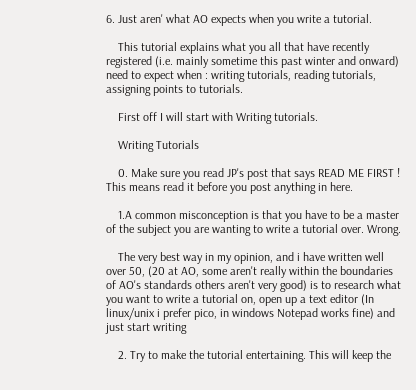6. Just aren' what AO expects when you write a tutorial.

    This tutorial explains what you all that have recently registered (i.e. mainly sometime this past winter and onward) need to expect when : writing tutorials, reading tutorials, assigning points to tutorials.

    First off I will start with Writing tutorials.

    Writing Tutorials

    0. Make sure you read JP's post that says READ ME FIRST ! This means read it before you post anything in here.

    1.A common misconception is that you have to be a master of the subject you are wanting to write a tutorial over. Wrong.

    The very best way in my opinion, and i have written well over 50, (20 at AO, some aren't really within the boundaries of AO's standards others aren't very good) is to research what you want to write a tutorial on, open up a text editor (In linux/unix i prefer pico, in windows Notepad works fine) and just start writing

    2. Try to make the tutorial entertaining. This will keep the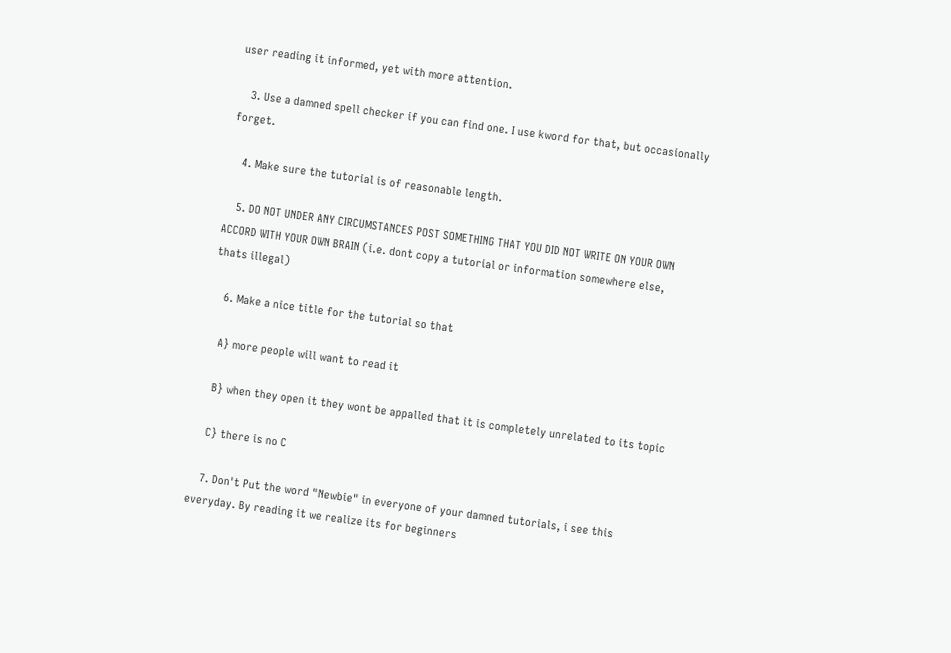user reading it informed, yet with more attention.

    3. Use a damned spell checker if you can find one. I use kword for that, but occasionally forget.

    4. Make sure the tutorial is of reasonable length.

    5. DO NOT UNDER ANY CIRCUMSTANCES POST SOMETHING THAT YOU DID NOT WRITE ON YOUR OWN ACCORD WITH YOUR OWN BRAIN (i.e. dont copy a tutorial or information somewhere else, thats illegal)

    6. Make a nice title for the tutorial so that

    A} more people will want to read it

    B} when they open it they wont be appalled that it is completely unrelated to its topic

    C} there is no C

    7. Don't Put the word "Newbie" in everyone of your damned tutorials, i see this everyday. By reading it we realize its for beginners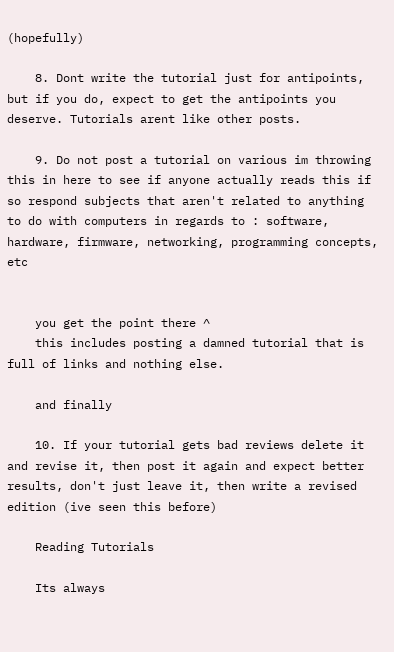(hopefully)

    8. Dont write the tutorial just for antipoints, but if you do, expect to get the antipoints you deserve. Tutorials arent like other posts.

    9. Do not post a tutorial on various im throwing this in here to see if anyone actually reads this if so respond subjects that aren't related to anything to do with computers in regards to : software, hardware, firmware, networking, programming concepts, etc


    you get the point there ^
    this includes posting a damned tutorial that is full of links and nothing else.

    and finally

    10. If your tutorial gets bad reviews delete it and revise it, then post it again and expect better results, don't just leave it, then write a revised edition (ive seen this before)

    Reading Tutorials

    Its always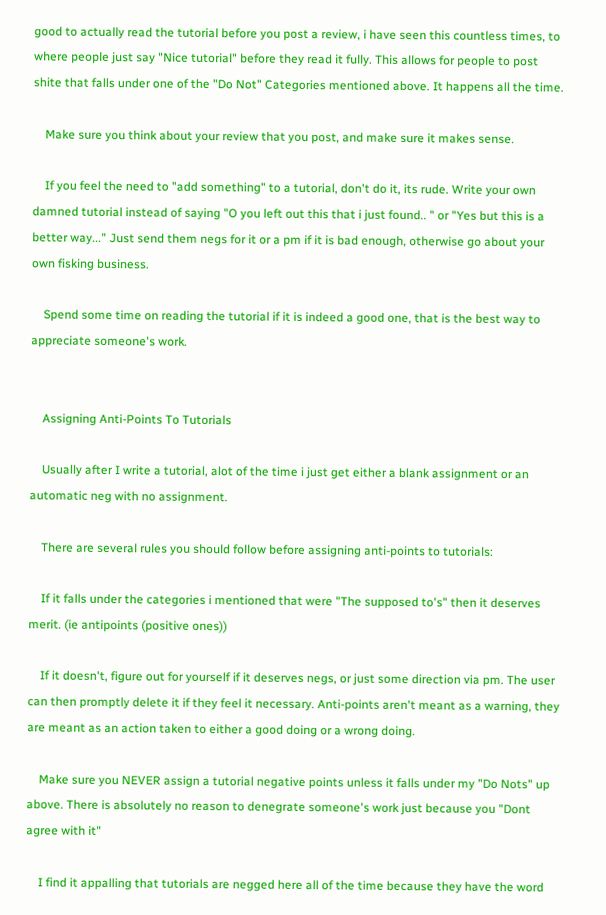good to actually read the tutorial before you post a review, i have seen this countless times, to where people just say "Nice tutorial" before they read it fully. This allows for people to post shite that falls under one of the "Do Not" Categories mentioned above. It happens all the time.

    Make sure you think about your review that you post, and make sure it makes sense.

    If you feel the need to "add something" to a tutorial, don't do it, its rude. Write your own damned tutorial instead of saying "O you left out this that i just found.. " or "Yes but this is a better way..." Just send them negs for it or a pm if it is bad enough, otherwise go about your own fisking business.

    Spend some time on reading the tutorial if it is indeed a good one, that is the best way to appreciate someone's work.


    Assigning Anti-Points To Tutorials

    Usually after I write a tutorial, alot of the time i just get either a blank assignment or an automatic neg with no assignment.

    There are several rules you should follow before assigning anti-points to tutorials:

    If it falls under the categories i mentioned that were "The supposed to's" then it deserves merit. (ie antipoints (positive ones))

    If it doesn't, figure out for yourself if it deserves negs, or just some direction via pm. The user can then promptly delete it if they feel it necessary. Anti-points aren't meant as a warning, they are meant as an action taken to either a good doing or a wrong doing.

    Make sure you NEVER assign a tutorial negative points unless it falls under my "Do Nots" up above. There is absolutely no reason to denegrate someone's work just because you "Dont agree with it"

    I find it appalling that tutorials are negged here all of the time because they have the word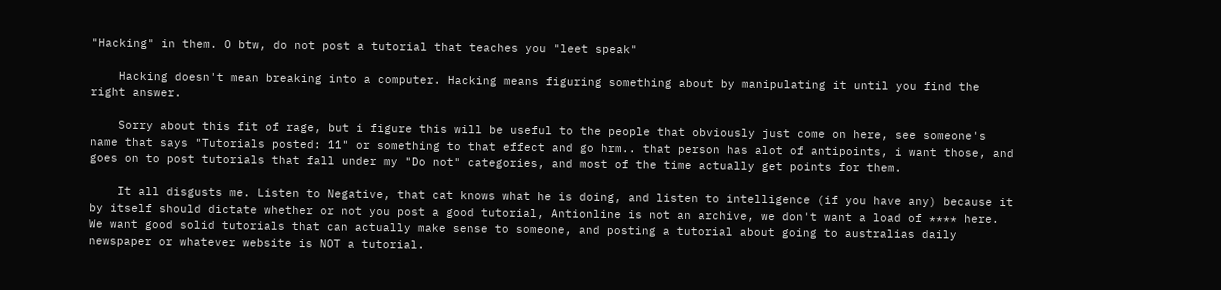"Hacking" in them. O btw, do not post a tutorial that teaches you "leet speak"

    Hacking doesn't mean breaking into a computer. Hacking means figuring something about by manipulating it until you find the right answer.

    Sorry about this fit of rage, but i figure this will be useful to the people that obviously just come on here, see someone's name that says "Tutorials posted: 11" or something to that effect and go hrm.. that person has alot of antipoints, i want those, and goes on to post tutorials that fall under my "Do not" categories, and most of the time actually get points for them.

    It all disgusts me. Listen to Negative, that cat knows what he is doing, and listen to intelligence (if you have any) because it by itself should dictate whether or not you post a good tutorial, Antionline is not an archive, we don't want a load of **** here. We want good solid tutorials that can actually make sense to someone, and posting a tutorial about going to australias daily newspaper or whatever website is NOT a tutorial.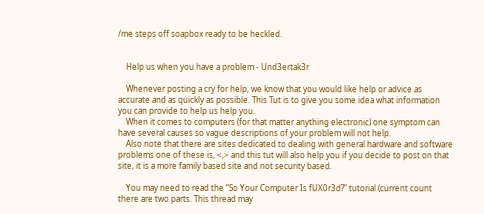/me steps off soapbox ready to be heckled.


    Help us when you have a problem - Und3ertak3r

    Whenever posting a cry for help, we know that you would like help or advice as accurate and as quickly as possible. This Tut is to give you some idea what information you can provide to help us help you.
    When it comes to computers (for that matter anything electronic) one symptom can have several causes so vague descriptions of your problem will not help.
    Also note that there are sites dedicated to dealing with general hardware and software problems one of these is, <,> and this tut will also help you if you decide to post on that site, it is a more family based site and not security based.

    You may need to read the “So Your Computer Is fUX0r3d?” tutorial (current count there are two parts. This thread may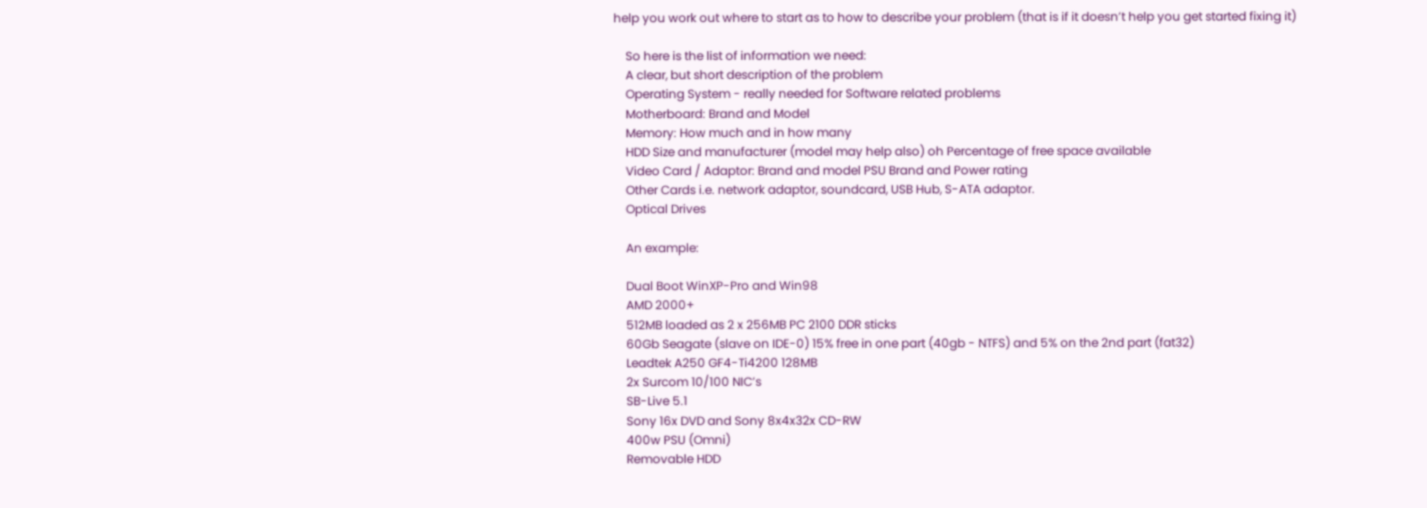help you work out where to start as to how to describe your problem (that is if it doesn’t help you get started fixing it)

    So here is the list of information we need:
    A clear, but short description of the problem
    Operating System - really needed for Software related problems
    Motherboard: Brand and Model
    Memory: How much and in how many
    HDD Size and manufacturer (model may help also) oh Percentage of free space available
    Video Card / Adaptor: Brand and model PSU Brand and Power rating
    Other Cards i.e. network adaptor, soundcard, USB Hub, S-ATA adaptor.
    Optical Drives

    An example:

    Dual Boot WinXP-Pro and Win98
    AMD 2000+
    512MB loaded as 2 x 256MB PC 2100 DDR sticks
    60Gb Seagate (slave on IDE-0) 15% free in one part (40gb - NTFS) and 5% on the 2nd part (fat32)
    Leadtek A250 GF4-Ti4200 128MB
    2x Surcom 10/100 NIC’s
    SB-Live 5.1
    Sony 16x DVD and Sony 8x4x32x CD-RW
    400w PSU (Omni)
    Removable HDD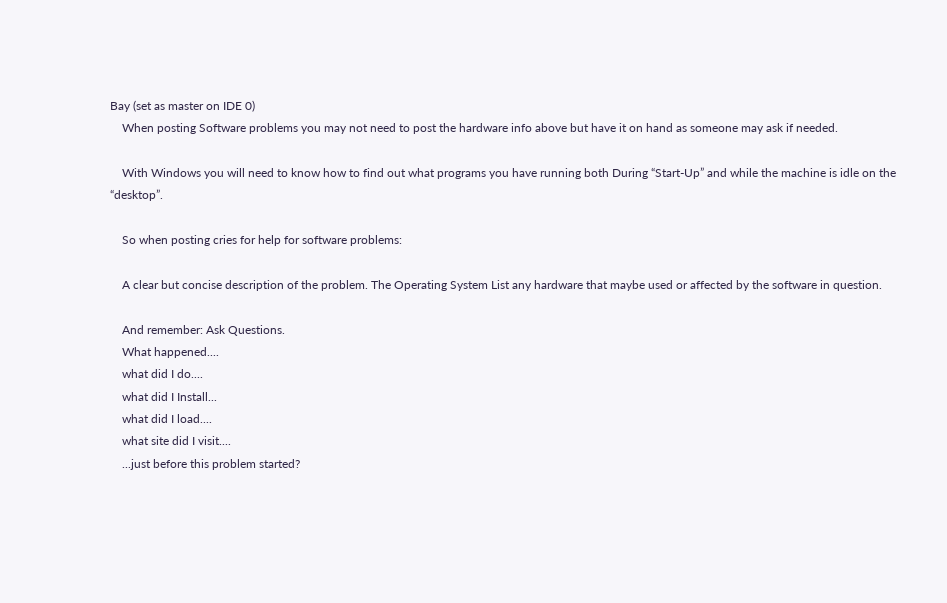Bay (set as master on IDE 0)
    When posting Software problems you may not need to post the hardware info above but have it on hand as someone may ask if needed.

    With Windows you will need to know how to find out what programs you have running both During “Start-Up” and while the machine is idle on the “desktop”.

    So when posting cries for help for software problems:

    A clear but concise description of the problem. The Operating System List any hardware that maybe used or affected by the software in question.

    And remember: Ask Questions.
    What happened....
    what did I do....
    what did I Install...
    what did I load....
    what site did I visit....
    ...just before this problem started?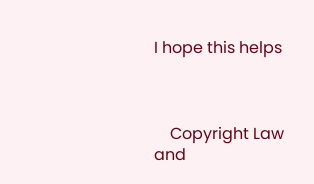I hope this helps



    Copyright Law and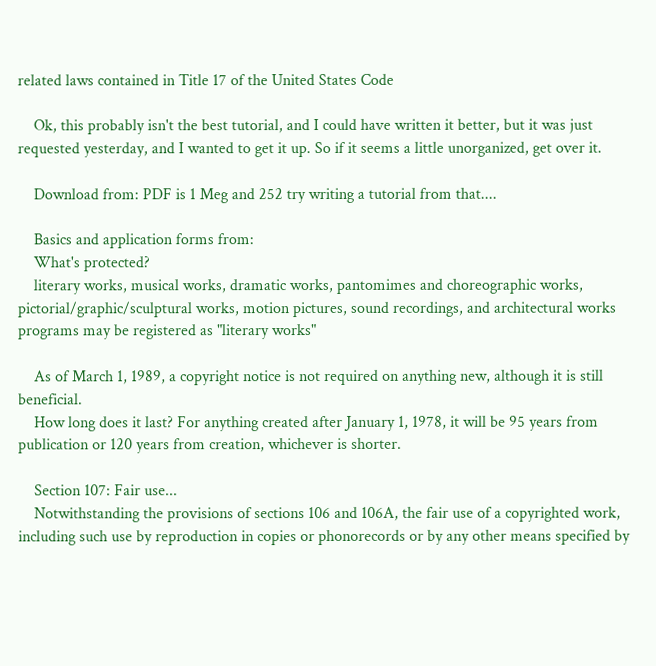related laws contained in Title 17 of the United States Code

    Ok, this probably isn't the best tutorial, and I could have written it better, but it was just requested yesterday, and I wanted to get it up. So if it seems a little unorganized, get over it.

    Download from: PDF is 1 Meg and 252 try writing a tutorial from that....

    Basics and application forms from:
    What's protected?
    literary works, musical works, dramatic works, pantomimes and choreographic works, pictorial/graphic/sculptural works, motion pictures, sound recordings, and architectural works programs may be registered as "literary works"

    As of March 1, 1989, a copyright notice is not required on anything new, although it is still beneficial.
    How long does it last? For anything created after January 1, 1978, it will be 95 years from publication or 120 years from creation, whichever is shorter.

    Section 107: Fair use...
    Notwithstanding the provisions of sections 106 and 106A, the fair use of a copyrighted work, including such use by reproduction in copies or phonorecords or by any other means specified by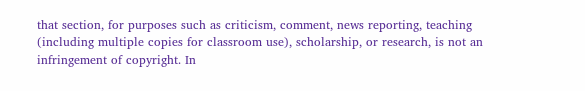that section, for purposes such as criticism, comment, news reporting, teaching (including multiple copies for classroom use), scholarship, or research, is not an infringement of copyright. In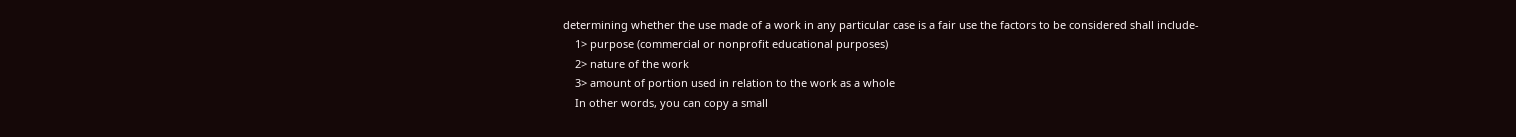determining whether the use made of a work in any particular case is a fair use the factors to be considered shall include-
    1> purpose (commercial or nonprofit educational purposes)
    2> nature of the work
    3> amount of portion used in relation to the work as a whole
    In other words, you can copy a small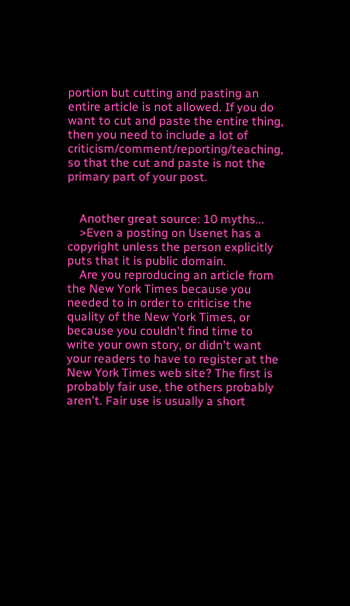portion but cutting and pasting an entire article is not allowed. If you do want to cut and paste the entire thing, then you need to include a lot of criticism/comment/reporting/teaching, so that the cut and paste is not the primary part of your post.


    Another great source: 10 myths...
    >Even a posting on Usenet has a copyright unless the person explicitly puts that it is public domain.
    Are you reproducing an article from the New York Times because you needed to in order to criticise the quality of the New York Times, or because you couldn't find time to write your own story, or didn't want your readers to have to register at the New York Times web site? The first is probably fair use, the others probably aren't. Fair use is usually a short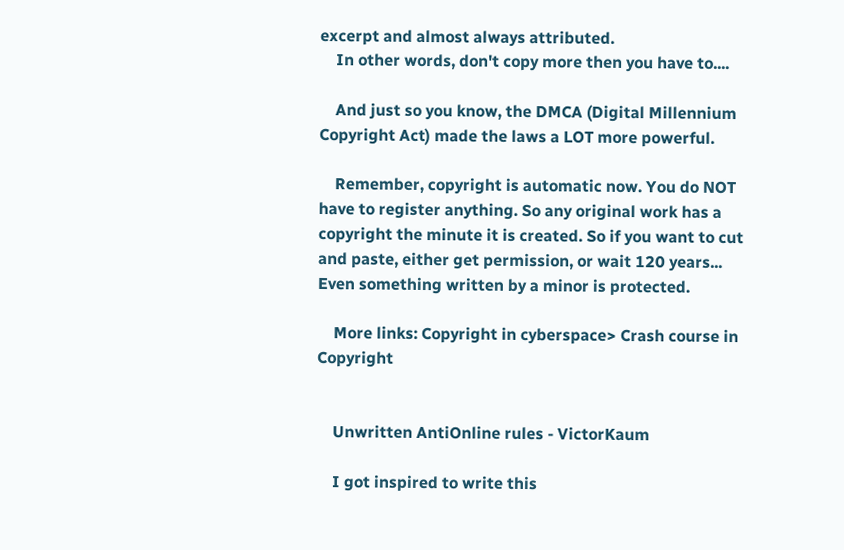excerpt and almost always attributed.
    In other words, don't copy more then you have to....

    And just so you know, the DMCA (Digital Millennium Copyright Act) made the laws a LOT more powerful.

    Remember, copyright is automatic now. You do NOT have to register anything. So any original work has a copyright the minute it is created. So if you want to cut and paste, either get permission, or wait 120 years... Even something written by a minor is protected.

    More links: Copyright in cyberspace> Crash course in Copyright


    Unwritten AntiOnline rules - VictorKaum

    I got inspired to write this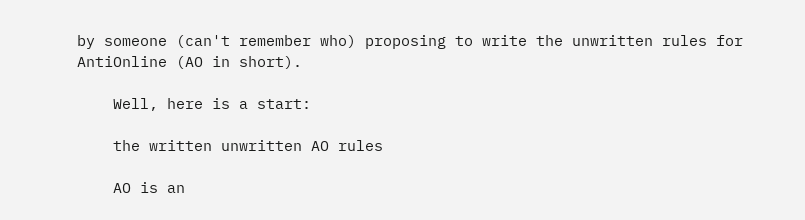by someone (can't remember who) proposing to write the unwritten rules for AntiOnline (AO in short).

    Well, here is a start:

    the written unwritten AO rules

    AO is an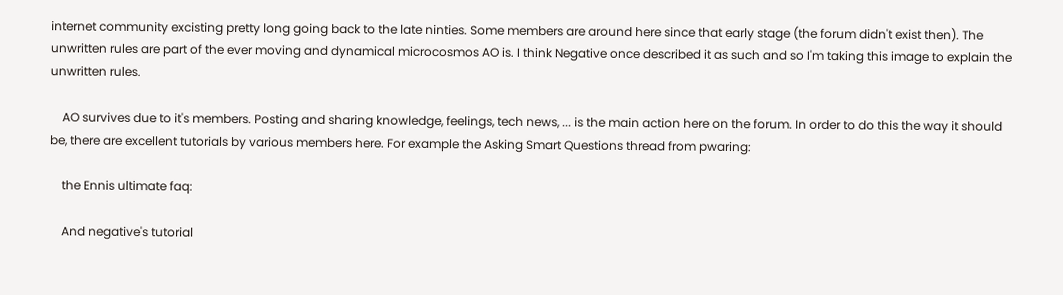internet community excisting pretty long going back to the late ninties. Some members are around here since that early stage (the forum didn't exist then). The unwritten rules are part of the ever moving and dynamical microcosmos AO is. I think Negative once described it as such and so I'm taking this image to explain the unwritten rules.

    AO survives due to it's members. Posting and sharing knowledge, feelings, tech news, ... is the main action here on the forum. In order to do this the way it should be, there are excellent tutorials by various members here. For example the Asking Smart Questions thread from pwaring:

    the Ennis ultimate faq:

    And negative's tutorial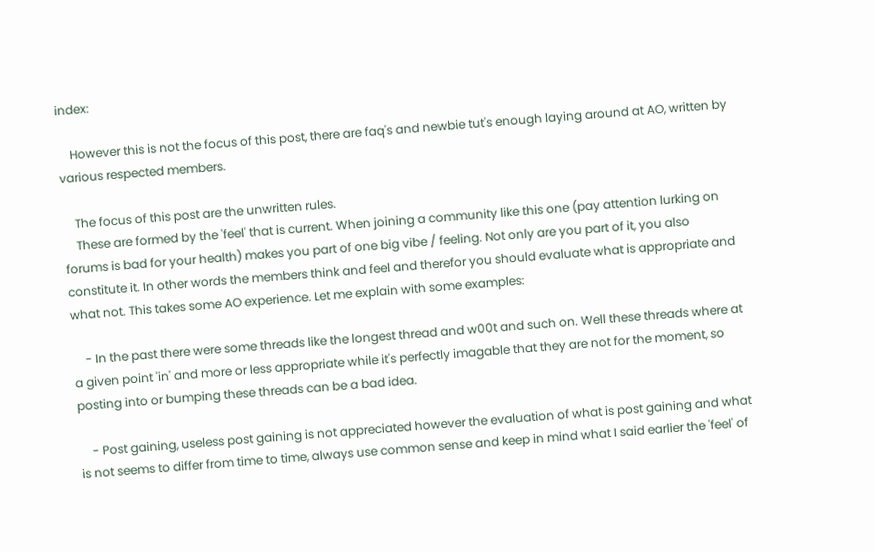index:

    However this is not the focus of this post, there are faq's and newbie tut's enough laying around at AO, written by various respected members.

    The focus of this post are the unwritten rules.
    These are formed by the 'feel' that is current. When joining a community like this one (pay attention lurking on forums is bad for your health) makes you part of one big vibe / feeling. Not only are you part of it, you also constitute it. In other words the members think and feel and therefor you should evaluate what is appropriate and what not. This takes some AO experience. Let me explain with some examples:

    - In the past there were some threads like the longest thread and w00t and such on. Well these threads where at a given point 'in' and more or less appropriate while it's perfectly imagable that they are not for the moment, so posting into or bumping these threads can be a bad idea.

    - Post gaining, useless post gaining is not appreciated however the evaluation of what is post gaining and what is not seems to differ from time to time, always use common sense and keep in mind what I said earlier the 'feel' of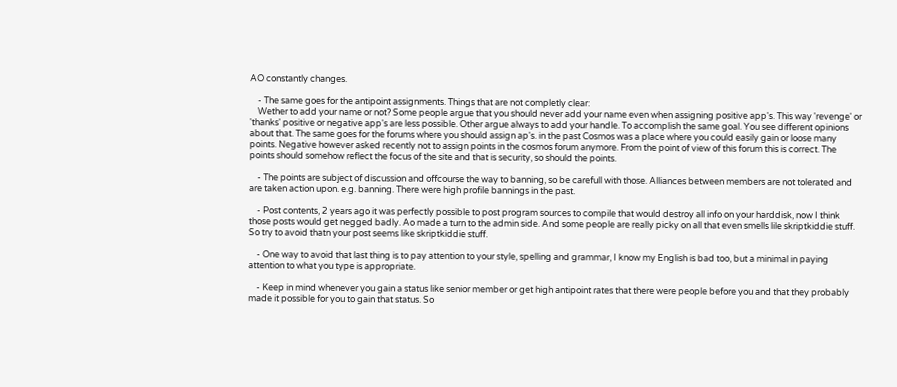AO constantly changes.

    - The same goes for the antipoint assignments. Things that are not completly clear:
    Wether to add your name or not? Some people argue that you should never add your name even when assigning positive app's. This way 'revenge' or 'thanks' positive or negative app's are less possible. Other argue always to add your handle. To accomplish the same goal. You see different opinions about that. The same goes for the forums where you should assign ap's. in the past Cosmos was a place where you could easily gain or loose many points. Negative however asked recently not to assign points in the cosmos forum anymore. From the point of view of this forum this is correct. The points should somehow reflect the focus of the site and that is security, so should the points.

    - The points are subject of discussion and offcourse the way to banning, so be carefull with those. Alliances between members are not tolerated and are taken action upon. e.g. banning. There were high profile bannings in the past.

    - Post contents, 2 years ago it was perfectly possible to post program sources to compile that would destroy all info on your harddisk, now I think those posts would get negged badly. Ao made a turn to the admin side. And some people are really picky on all that even smells lile skriptkiddie stuff. So try to avoid thatn your post seems like skriptkiddie stuff.

    - One way to avoid that last thing is to pay attention to your style, spelling and grammar, I know my English is bad too, but a minimal in paying attention to what you type is appropriate.

    - Keep in mind whenever you gain a status like senior member or get high antipoint rates that there were people before you and that they probably made it possible for you to gain that status. So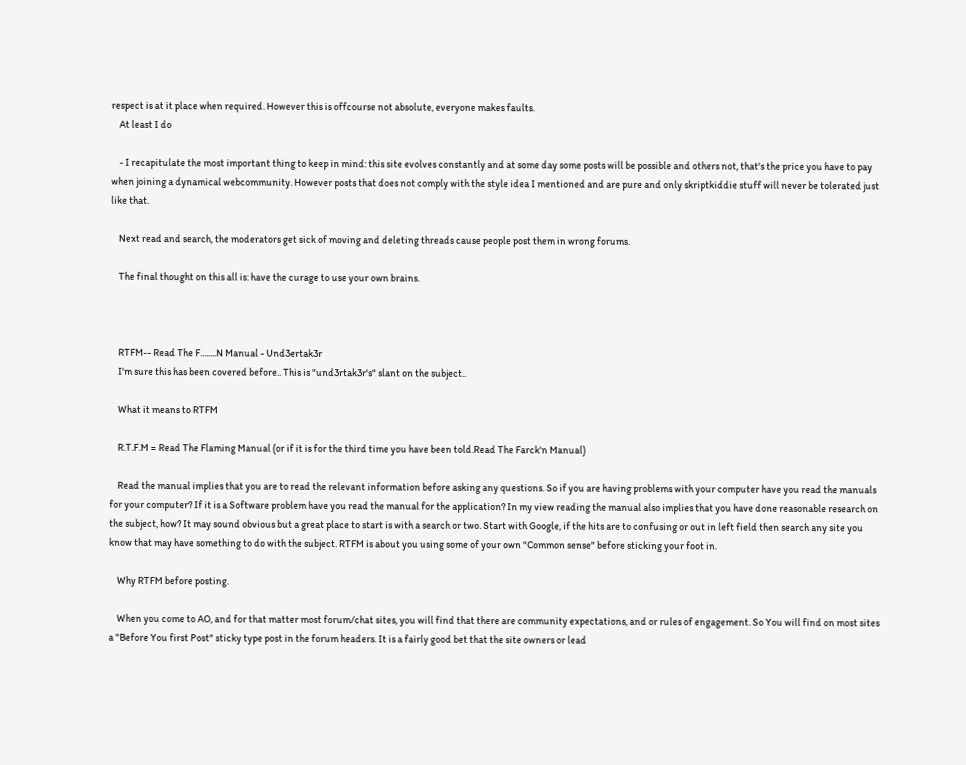respect is at it place when required. However this is offcourse not absolute, everyone makes faults.
    At least I do

    - I recapitulate the most important thing to keep in mind: this site evolves constantly and at some day some posts will be possible and others not, that's the price you have to pay when joining a dynamical webcommunity. However posts that does not comply with the style idea I mentioned and are pure and only skriptkiddie stuff will never be tolerated just like that.

    Next read and search, the moderators get sick of moving and deleting threads cause people post them in wrong forums.

    The final thought on this all is: have the curage to use your own brains.



    RTFM-- Read The F........N Manual - Und3ertak3r
    I'm sure this has been covered before.. This is "und3rtak3r's" slant on the subject..

    What it means to RTFM

    R.T.F.M = Read The Flaming Manual (or if it is for the third time you have been told.Read The Farck'n Manual)

    Read the manual implies that you are to read the relevant information before asking any questions. So if you are having problems with your computer have you read the manuals for your computer? If it is a Software problem have you read the manual for the application? In my view reading the manual also implies that you have done reasonable research on the subject, how? It may sound obvious but a great place to start is with a search or two. Start with Google, if the hits are to confusing or out in left field then search any site you know that may have something to do with the subject. RTFM is about you using some of your own "Common sense" before sticking your foot in.

    Why RTFM before posting.

    When you come to AO, and for that matter most forum/chat sites, you will find that there are community expectations, and or rules of engagement. So You will find on most sites a "Before You first Post" sticky type post in the forum headers. It is a fairly good bet that the site owners or lead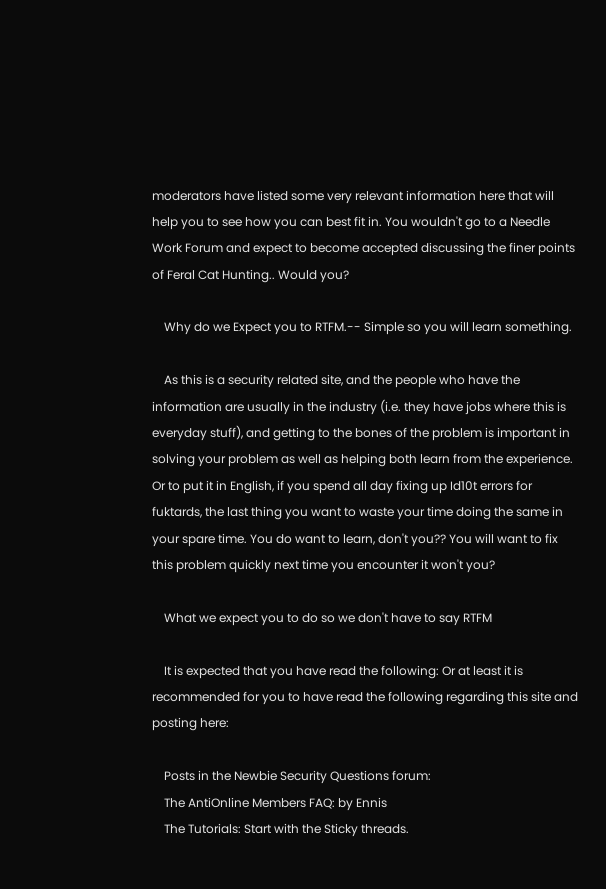moderators have listed some very relevant information here that will help you to see how you can best fit in. You wouldn't go to a Needle Work Forum and expect to become accepted discussing the finer points of Feral Cat Hunting.. Would you?

    Why do we Expect you to RTFM.-- Simple so you will learn something.

    As this is a security related site, and the people who have the information are usually in the industry (i.e. they have jobs where this is everyday stuff), and getting to the bones of the problem is important in solving your problem as well as helping both learn from the experience. Or to put it in English, if you spend all day fixing up Id10t errors for fuktards, the last thing you want to waste your time doing the same in your spare time. You do want to learn, don't you?? You will want to fix this problem quickly next time you encounter it won't you?

    What we expect you to do so we don't have to say RTFM

    It is expected that you have read the following: Or at least it is recommended for you to have read the following regarding this site and posting here:

    Posts in the Newbie Security Questions forum:
    The AntiOnline Members FAQ: by Ennis
    The Tutorials: Start with the Sticky threads.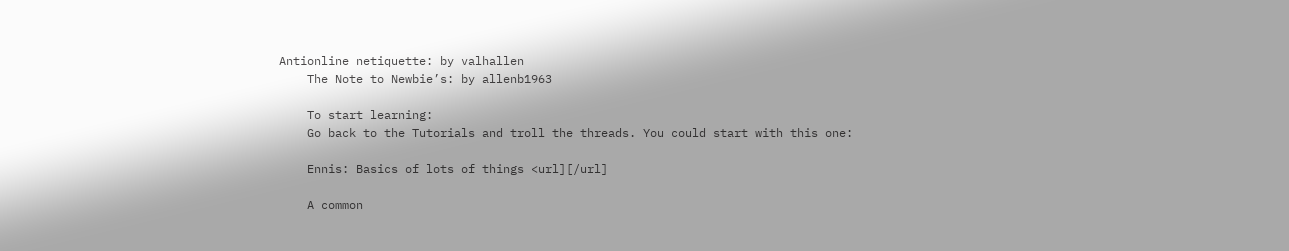Antionline netiquette: by valhallen
    The Note to Newbie’s: by allenb1963

    To start learning:
    Go back to the Tutorials and troll the threads. You could start with this one:

    Ennis: Basics of lots of things <url][/url]

    A common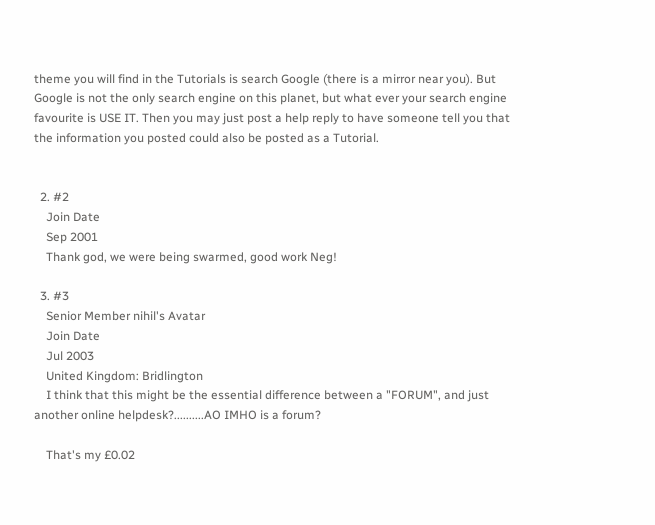theme you will find in the Tutorials is search Google (there is a mirror near you). But Google is not the only search engine on this planet, but what ever your search engine favourite is USE IT. Then you may just post a help reply to have someone tell you that the information you posted could also be posted as a Tutorial.


  2. #2
    Join Date
    Sep 2001
    Thank god, we were being swarmed, good work Neg!

  3. #3
    Senior Member nihil's Avatar
    Join Date
    Jul 2003
    United Kingdom: Bridlington
    I think that this might be the essential difference between a "FORUM", and just another online helpdesk?..........AO IMHO is a forum?

    That's my £0.02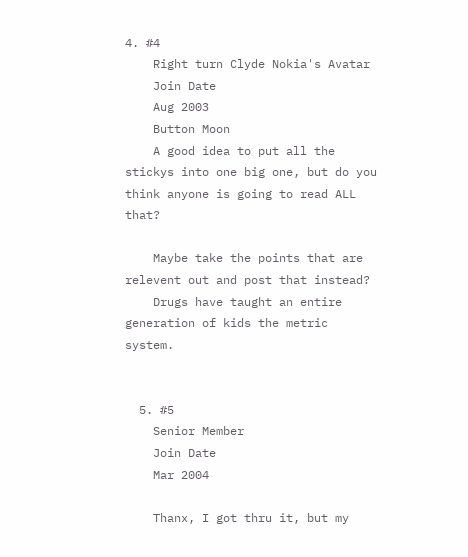4. #4
    Right turn Clyde Nokia's Avatar
    Join Date
    Aug 2003
    Button Moon
    A good idea to put all the stickys into one big one, but do you think anyone is going to read ALL that?

    Maybe take the points that are relevent out and post that instead?
    Drugs have taught an entire generation of kids the metric system.


  5. #5
    Senior Member
    Join Date
    Mar 2004

    Thanx, I got thru it, but my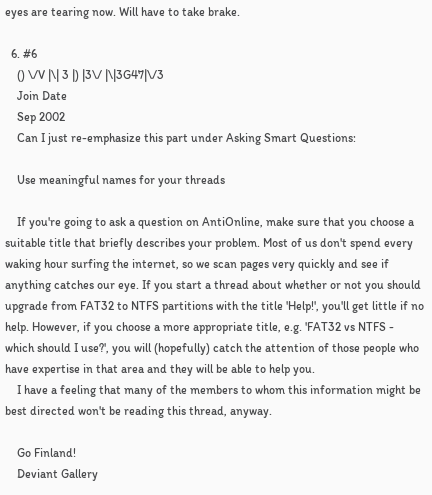eyes are tearing now. Will have to take brake.

  6. #6
    () \/V |\| 3 |) |3\/ |\|3G47|\/3
    Join Date
    Sep 2002
    Can I just re-emphasize this part under Asking Smart Questions:

    Use meaningful names for your threads

    If you're going to ask a question on AntiOnline, make sure that you choose a suitable title that briefly describes your problem. Most of us don't spend every waking hour surfing the internet, so we scan pages very quickly and see if anything catches our eye. If you start a thread about whether or not you should upgrade from FAT32 to NTFS partitions with the title 'Help!', you'll get little if no help. However, if you choose a more appropriate title, e.g. 'FAT32 vs NTFS - which should I use?', you will (hopefully) catch the attention of those people who have expertise in that area and they will be able to help you.
    I have a feeling that many of the members to whom this information might be best directed won't be reading this thread, anyway.

    Go Finland!
    Deviant Gallery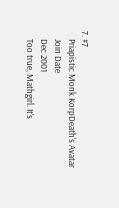7. #7
    Priapistic Monk KorpDeath's Avatar
    Join Date
    Dec 2001
    Too true, Mathgirl. It's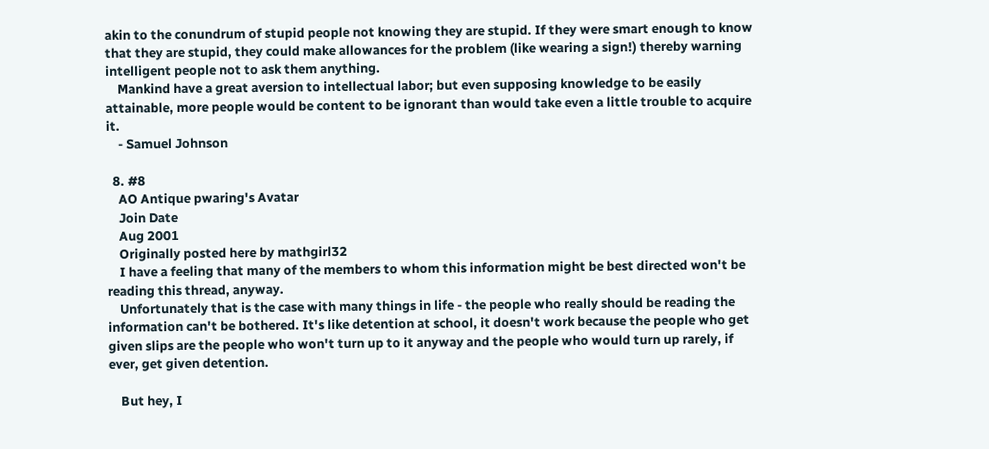akin to the conundrum of stupid people not knowing they are stupid. If they were smart enough to know that they are stupid, they could make allowances for the problem (like wearing a sign!) thereby warning intelligent people not to ask them anything.
    Mankind have a great aversion to intellectual labor; but even supposing knowledge to be easily attainable, more people would be content to be ignorant than would take even a little trouble to acquire it.
    - Samuel Johnson

  8. #8
    AO Antique pwaring's Avatar
    Join Date
    Aug 2001
    Originally posted here by mathgirl32
    I have a feeling that many of the members to whom this information might be best directed won't be reading this thread, anyway.
    Unfortunately that is the case with many things in life - the people who really should be reading the information can't be bothered. It's like detention at school, it doesn't work because the people who get given slips are the people who won't turn up to it anyway and the people who would turn up rarely, if ever, get given detention.

    But hey, I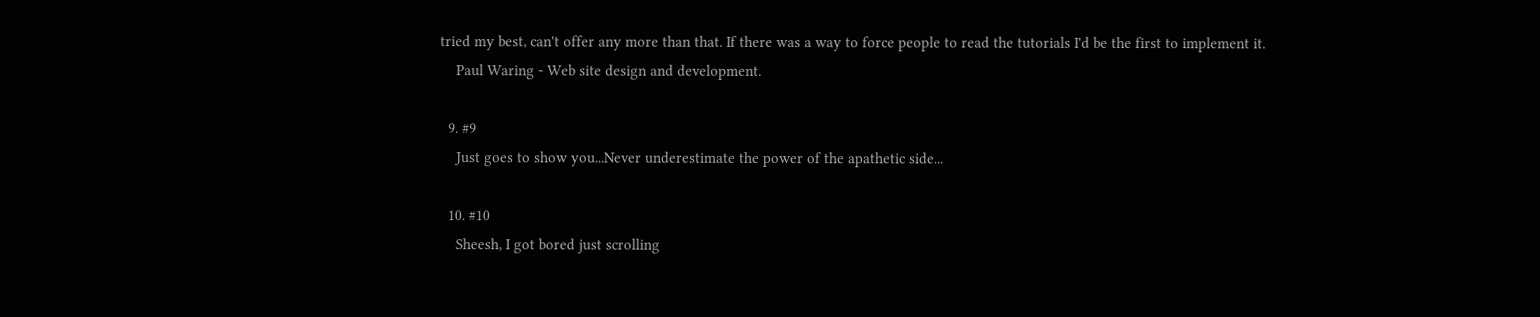tried my best, can't offer any more than that. If there was a way to force people to read the tutorials I'd be the first to implement it.
    Paul Waring - Web site design and development.

  9. #9
    Just goes to show you...Never underestimate the power of the apathetic side...

  10. #10
    Sheesh, I got bored just scrolling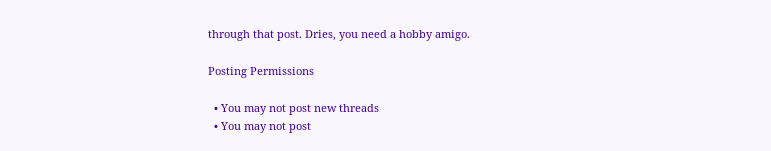through that post. Dries, you need a hobby amigo.

Posting Permissions

  • You may not post new threads
  • You may not post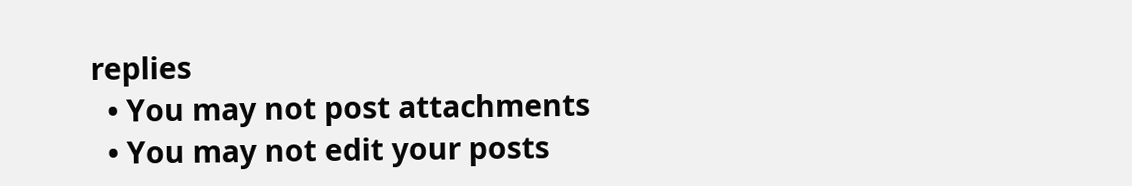replies
  • You may not post attachments
  • You may not edit your posts